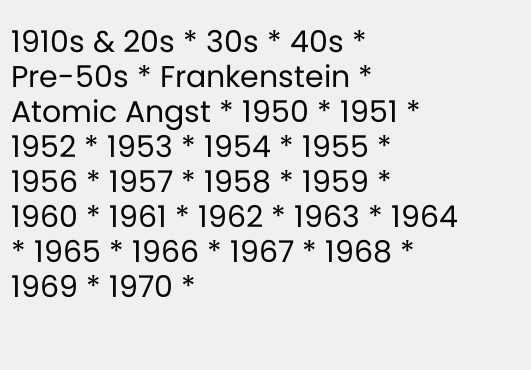1910s & 20s * 30s * 40s * Pre-50s * Frankenstein * Atomic Angst * 1950 * 1951 * 1952 * 1953 * 1954 * 1955 * 1956 * 1957 * 1958 * 1959 *
1960 * 1961 * 1962 * 1963 * 1964 * 1965 * 1966 * 1967 * 1968 * 1969 * 1970 *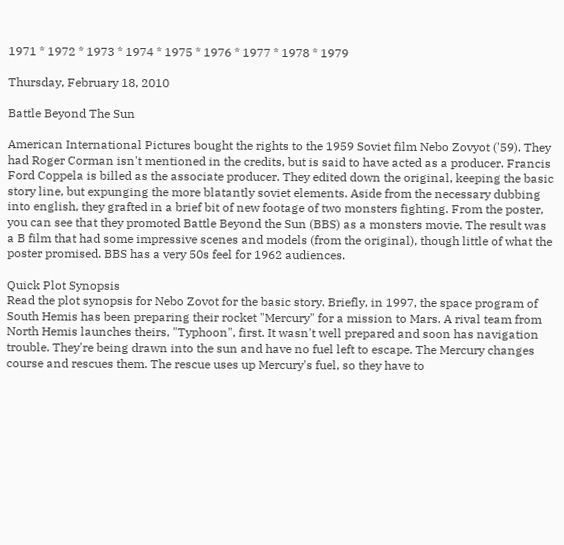1971 * 1972 * 1973 * 1974 * 1975 * 1976 * 1977 * 1978 * 1979

Thursday, February 18, 2010

Battle Beyond The Sun

American International Pictures bought the rights to the 1959 Soviet film Nebo Zovyot ('59). They had Roger Corman isn't mentioned in the credits, but is said to have acted as a producer. Francis Ford Coppela is billed as the associate producer. They edited down the original, keeping the basic story line, but expunging the more blatantly soviet elements. Aside from the necessary dubbing into english, they grafted in a brief bit of new footage of two monsters fighting. From the poster, you can see that they promoted Battle Beyond the Sun (BBS) as a monsters movie. The result was a B film that had some impressive scenes and models (from the original), though little of what the poster promised. BBS has a very 50s feel for 1962 audiences.

Quick Plot Synopsis
Read the plot synopsis for Nebo Zovot for the basic story. Briefly, in 1997, the space program of South Hemis has been preparing their rocket "Mercury" for a mission to Mars. A rival team from North Hemis launches theirs, "Typhoon", first. It wasn't well prepared and soon has navigation trouble. They're being drawn into the sun and have no fuel left to escape. The Mercury changes course and rescues them. The rescue uses up Mercury's fuel, so they have to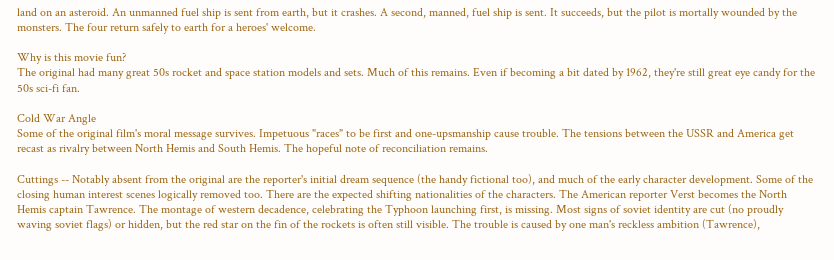land on an asteroid. An unmanned fuel ship is sent from earth, but it crashes. A second, manned, fuel ship is sent. It succeeds, but the pilot is mortally wounded by the monsters. The four return safely to earth for a heroes' welcome.

Why is this movie fun?
The original had many great 50s rocket and space station models and sets. Much of this remains. Even if becoming a bit dated by 1962, they're still great eye candy for the 50s sci-fi fan.

Cold War Angle
Some of the original film's moral message survives. Impetuous "races" to be first and one-upsmanship cause trouble. The tensions between the USSR and America get recast as rivalry between North Hemis and South Hemis. The hopeful note of reconciliation remains.

Cuttings -- Notably absent from the original are the reporter's initial dream sequence (the handy fictional too), and much of the early character development. Some of the closing human interest scenes logically removed too. There are the expected shifting nationalities of the characters. The American reporter Verst becomes the North Hemis captain Tawrence. The montage of western decadence, celebrating the Typhoon launching first, is missing. Most signs of soviet identity are cut (no proudly waving soviet flags) or hidden, but the red star on the fin of the rockets is often still visible. The trouble is caused by one man's reckless ambition (Tawrence),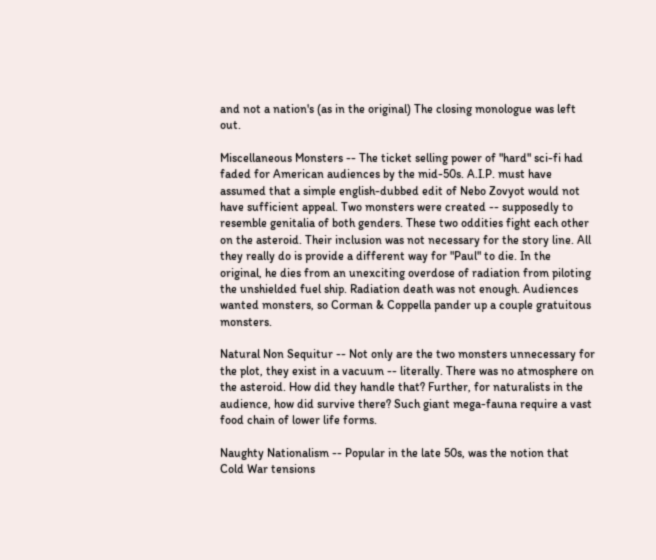and not a nation's (as in the original) The closing monologue was left out.

Miscellaneous Monsters -- The ticket selling power of "hard" sci-fi had faded for American audiences by the mid-50s. A.I.P. must have assumed that a simple english-dubbed edit of Nebo Zovyot would not have sufficient appeal. Two monsters were created -- supposedly to resemble genitalia of both genders. These two oddities fight each other on the asteroid. Their inclusion was not necessary for the story line. All they really do is provide a different way for "Paul" to die. In the original, he dies from an unexciting overdose of radiation from piloting the unshielded fuel ship. Radiation death was not enough. Audiences wanted monsters, so Corman & Coppella pander up a couple gratuitous monsters.

Natural Non Sequitur -- Not only are the two monsters unnecessary for the plot, they exist in a vacuum -- literally. There was no atmosphere on the asteroid. How did they handle that? Further, for naturalists in the audience, how did survive there? Such giant mega-fauna require a vast food chain of lower life forms.

Naughty Nationalism -- Popular in the late 50s, was the notion that Cold War tensions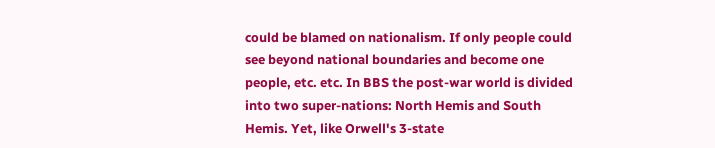could be blamed on nationalism. If only people could see beyond national boundaries and become one people, etc. etc. In BBS the post-war world is divided into two super-nations: North Hemis and South Hemis. Yet, like Orwell's 3-state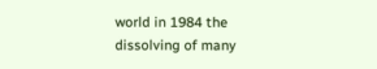world in 1984 the dissolving of many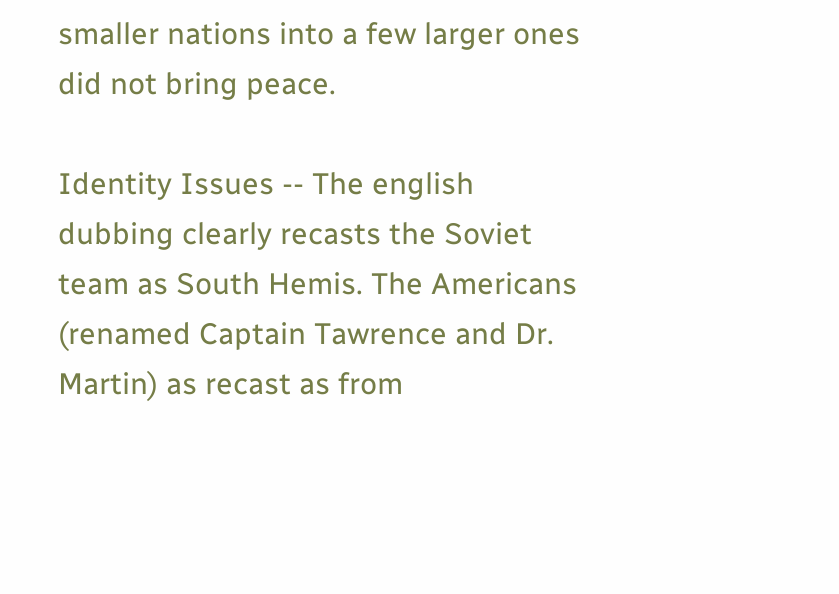smaller nations into a few larger ones did not bring peace.

Identity Issues -- The english dubbing clearly recasts the Soviet team as South Hemis. The Americans (renamed Captain Tawrence and Dr. Martin) as recast as from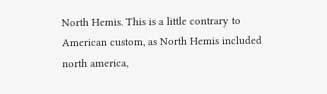North Hemis. This is a little contrary to American custom, as North Hemis included north america,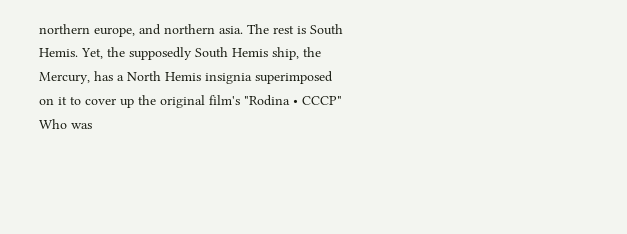northern europe, and northern asia. The rest is South Hemis. Yet, the supposedly South Hemis ship, the Mercury, has a North Hemis insignia superimposed on it to cover up the original film's "Rodina • CCCP" Who was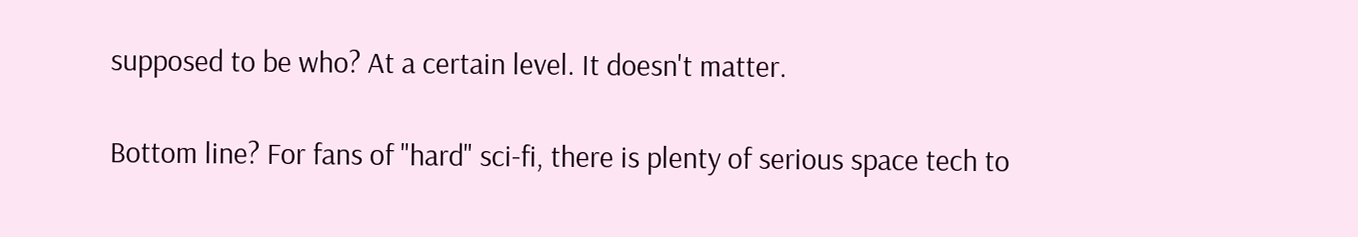supposed to be who? At a certain level. It doesn't matter.

Bottom line? For fans of "hard" sci-fi, there is plenty of serious space tech to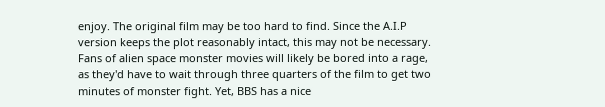enjoy. The original film may be too hard to find. Since the A.I.P version keeps the plot reasonably intact, this may not be necessary. Fans of alien space monster movies will likely be bored into a rage, as they'd have to wait through three quarters of the film to get two minutes of monster fight. Yet, BBS has a nice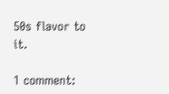50s flavor to it.

1 comment: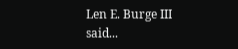Len E. Burge III said...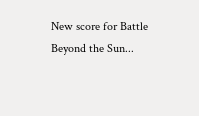New score for Battle Beyond the Sun...